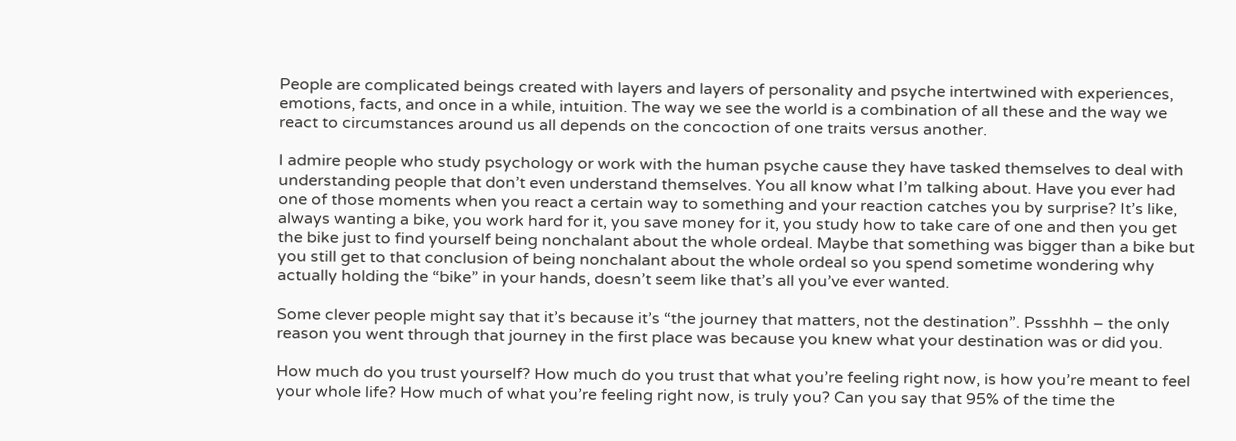People are complicated beings created with layers and layers of personality and psyche intertwined with experiences, emotions, facts, and once in a while, intuition. The way we see the world is a combination of all these and the way we react to circumstances around us all depends on the concoction of one traits versus another.

I admire people who study psychology or work with the human psyche cause they have tasked themselves to deal with understanding people that don’t even understand themselves. You all know what I’m talking about. Have you ever had one of those moments when you react a certain way to something and your reaction catches you by surprise? It’s like, always wanting a bike, you work hard for it, you save money for it, you study how to take care of one and then you get the bike just to find yourself being nonchalant about the whole ordeal. Maybe that something was bigger than a bike but you still get to that conclusion of being nonchalant about the whole ordeal so you spend sometime wondering why actually holding the “bike” in your hands, doesn’t seem like that’s all you’ve ever wanted.

Some clever people might say that it’s because it’s “the journey that matters, not the destination”. Pssshhh – the only reason you went through that journey in the first place was because you knew what your destination was or did you.

How much do you trust yourself? How much do you trust that what you’re feeling right now, is how you’re meant to feel your whole life? How much of what you’re feeling right now, is truly you? Can you say that 95% of the time the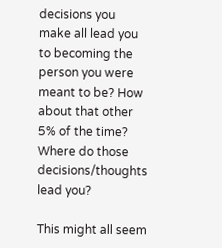decisions you make all lead you to becoming the person you were meant to be? How about that other 5% of the time? Where do those decisions/thoughts lead you?

This might all seem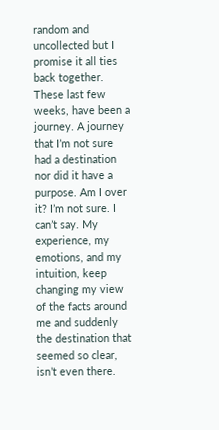random and uncollected but I promise it all ties back together. These last few weeks, have been a journey. A journey that I’m not sure had a destination nor did it have a purpose. Am I over it? I’m not sure. I can’t say. My experience, my emotions, and my intuition, keep changing my view of the facts around  me and suddenly the destination that seemed so clear, isn’t even there.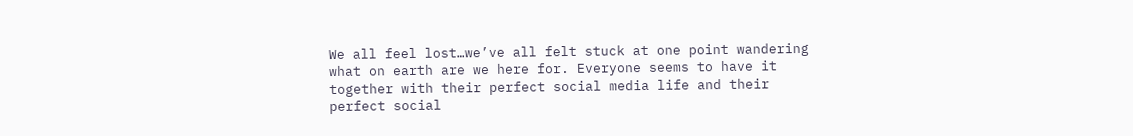We all feel lost…we’ve all felt stuck at one point wandering what on earth are we here for. Everyone seems to have it together with their perfect social media life and their perfect social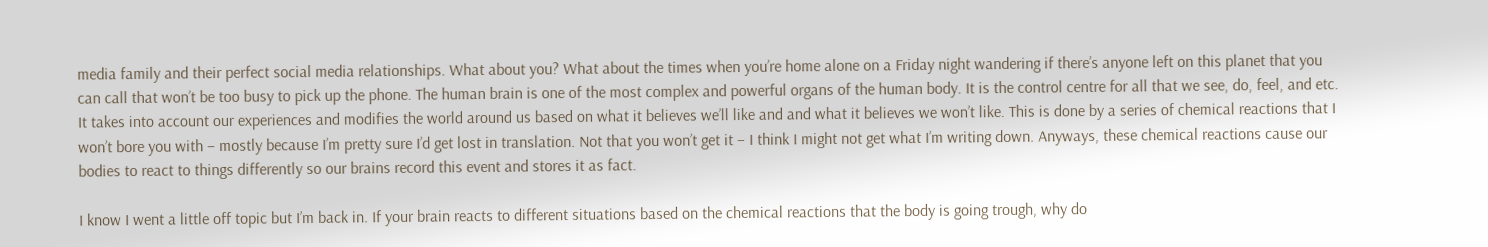media family and their perfect social media relationships. What about you? What about the times when you’re home alone on a Friday night wandering if there’s anyone left on this planet that you can call that won’t be too busy to pick up the phone. The human brain is one of the most complex and powerful organs of the human body. It is the control centre for all that we see, do, feel, and etc. It takes into account our experiences and modifies the world around us based on what it believes we’ll like and and what it believes we won’t like. This is done by a series of chemical reactions that I won’t bore you with – mostly because I’m pretty sure I’d get lost in translation. Not that you won’t get it – I think I might not get what I’m writing down. Anyways, these chemical reactions cause our bodies to react to things differently so our brains record this event and stores it as fact.

I know I went a little off topic but I’m back in. If your brain reacts to different situations based on the chemical reactions that the body is going trough, why do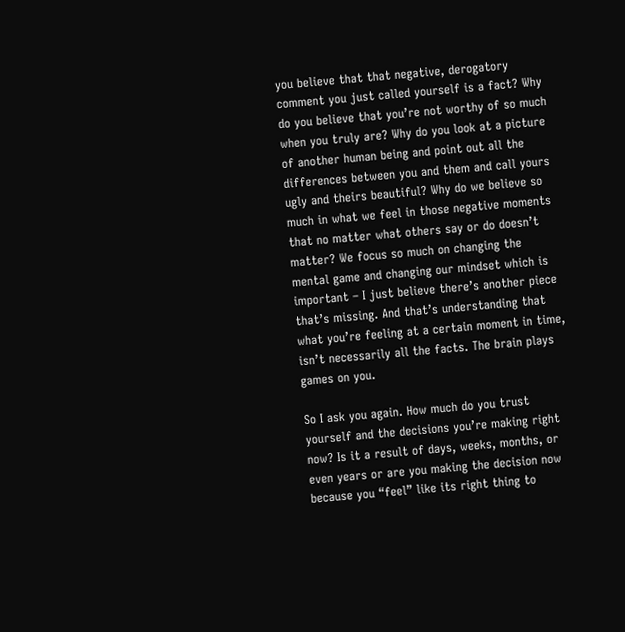you believe that that negative, derogatory comment you just called yourself is a fact? Why do you believe that you’re not worthy of so much when you truly are? Why do you look at a picture of another human being and point out all the differences between you and them and call yours ugly and theirs beautiful? Why do we believe so much in what we feel in those negative moments that no matter what others say or do doesn’t matter? We focus so much on changing the mental game and changing our mindset which is important – I just believe there’s another piece that’s missing. And that’s understanding that what you’re feeling at a certain moment in time, isn’t necessarily all the facts. The brain plays games on you.

So I ask you again. How much do you trust yourself and the decisions you’re making right now? Is it a result of days, weeks, months, or even years or are you making the decision now because you “feel” like its right thing to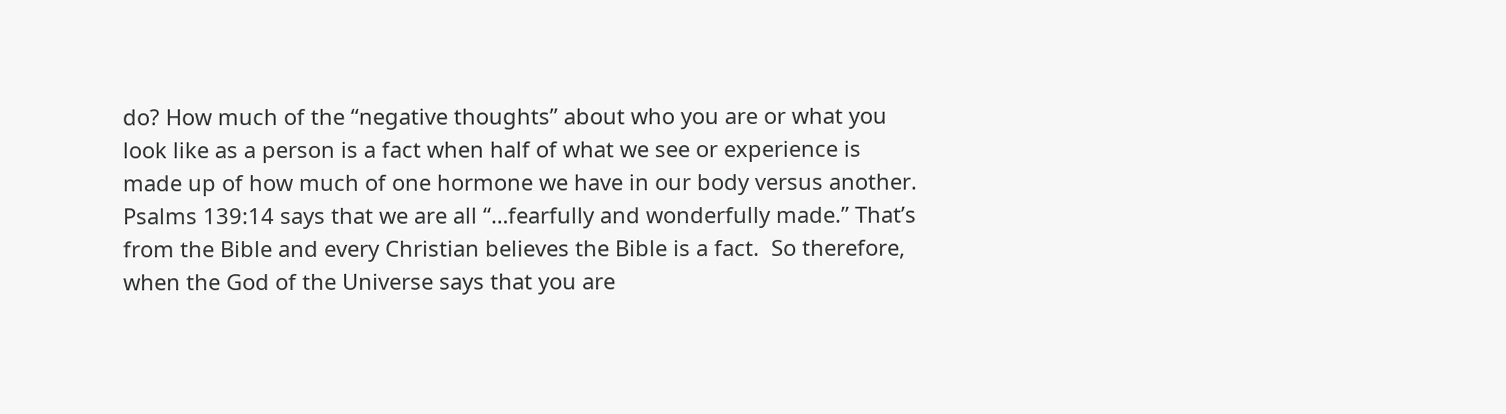do? How much of the “negative thoughts” about who you are or what you look like as a person is a fact when half of what we see or experience is made up of how much of one hormone we have in our body versus another. Psalms 139:14 says that we are all “…fearfully and wonderfully made.” That’s from the Bible and every Christian believes the Bible is a fact.  So therefore, when the God of the Universe says that you are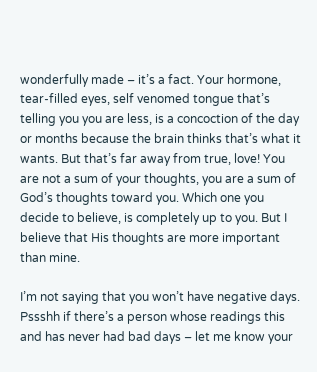wonderfully made – it’s a fact. Your hormone, tear-filled eyes, self venomed tongue that’s telling you you are less, is a concoction of the day or months because the brain thinks that’s what it wants. But that’s far away from true, love! You are not a sum of your thoughts, you are a sum of God’s thoughts toward you. Which one you decide to believe, is completely up to you. But I believe that His thoughts are more important than mine.

I’m not saying that you won’t have negative days. Pssshh if there’s a person whose readings this and has never had bad days – let me know your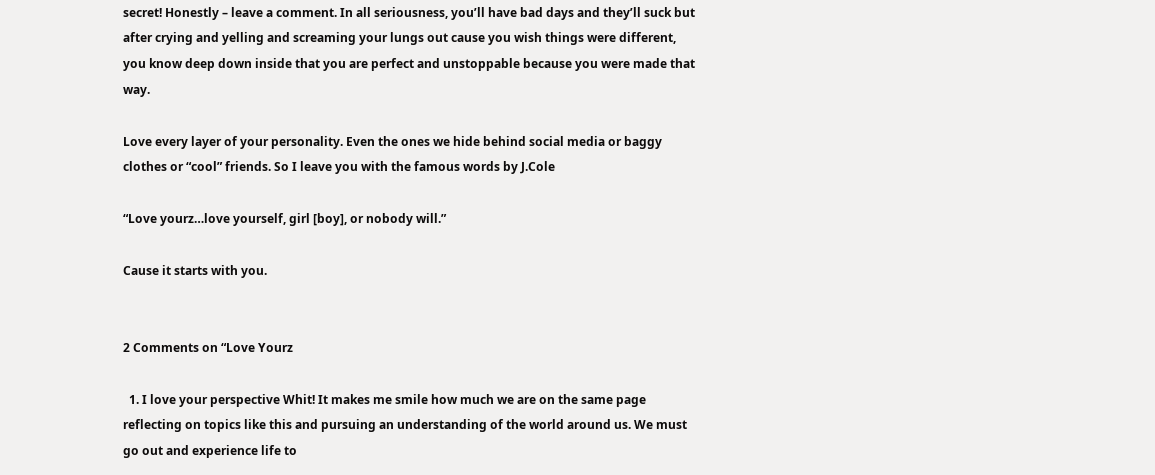secret! Honestly – leave a comment. In all seriousness, you’ll have bad days and they’ll suck but after crying and yelling and screaming your lungs out cause you wish things were different, you know deep down inside that you are perfect and unstoppable because you were made that way.

Love every layer of your personality. Even the ones we hide behind social media or baggy clothes or “cool” friends. So I leave you with the famous words by J.Cole

“Love yourz…love yourself, girl [boy], or nobody will.”

Cause it starts with you.


2 Comments on “Love Yourz

  1. I love your perspective Whit! It makes me smile how much we are on the same page reflecting on topics like this and pursuing an understanding of the world around us. We must go out and experience life to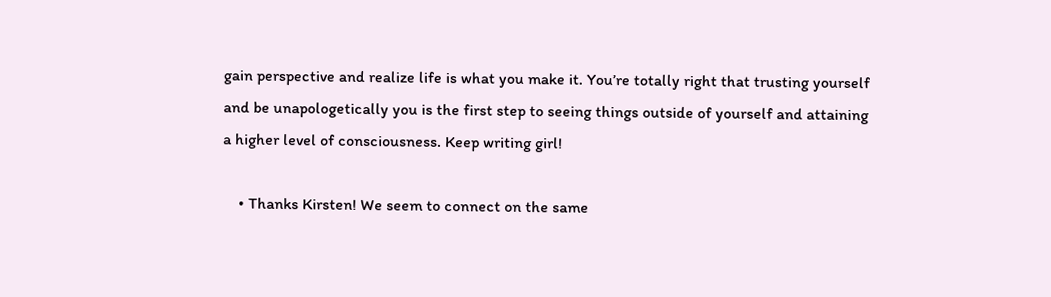gain perspective and realize life is what you make it. You’re totally right that trusting yourself and be unapologetically you is the first step to seeing things outside of yourself and attaining a higher level of consciousness. Keep writing girl!

    • Thanks Kirsten! We seem to connect on the same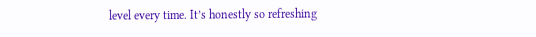level every time. It’s honestly so refreshing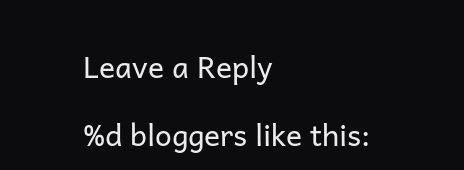Leave a Reply

%d bloggers like this: